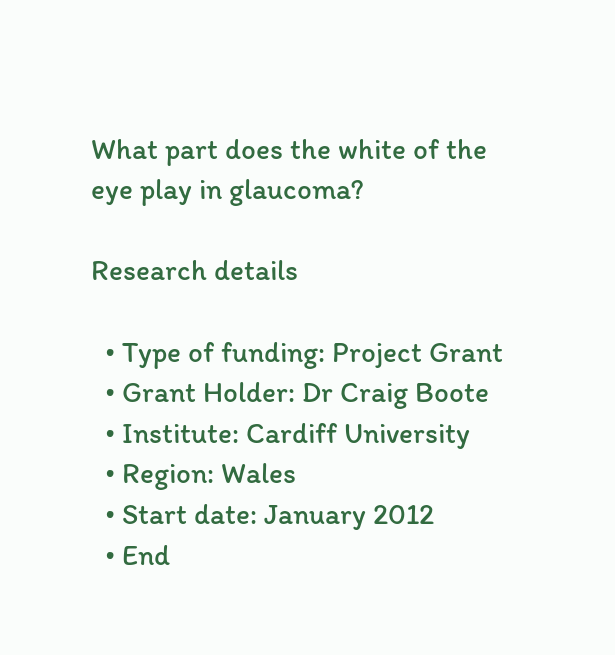What part does the white of the eye play in glaucoma?

Research details

  • Type of funding: Project Grant
  • Grant Holder: Dr Craig Boote
  • Institute: Cardiff University
  • Region: Wales
  • Start date: January 2012
  • End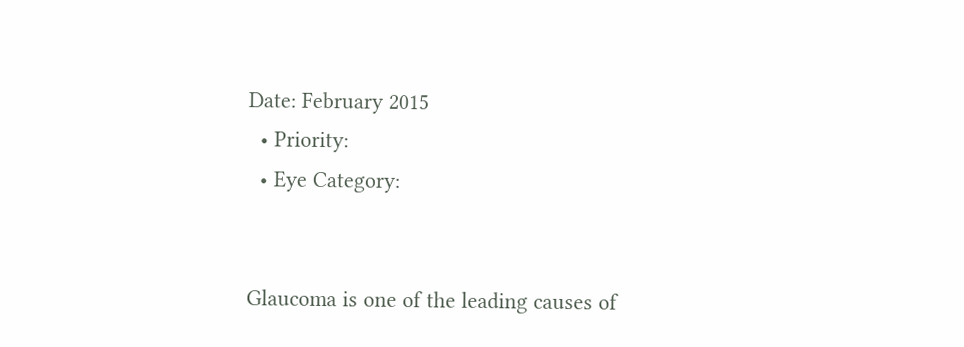Date: February 2015
  • Priority:
  • Eye Category:


Glaucoma is one of the leading causes of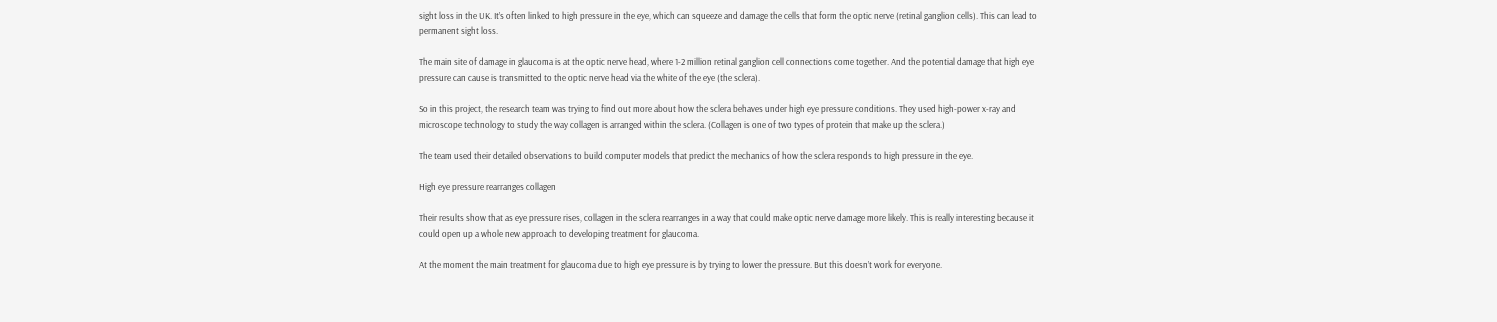sight loss in the UK. It’s often linked to high pressure in the eye, which can squeeze and damage the cells that form the optic nerve (retinal ganglion cells). This can lead to permanent sight loss.

The main site of damage in glaucoma is at the optic nerve head, where 1-2 million retinal ganglion cell connections come together. And the potential damage that high eye pressure can cause is transmitted to the optic nerve head via the white of the eye (the sclera).

So in this project, the research team was trying to find out more about how the sclera behaves under high eye pressure conditions. They used high-power x-ray and microscope technology to study the way collagen is arranged within the sclera. (Collagen is one of two types of protein that make up the sclera.)

The team used their detailed observations to build computer models that predict the mechanics of how the sclera responds to high pressure in the eye.

High eye pressure rearranges collagen

Their results show that as eye pressure rises, collagen in the sclera rearranges in a way that could make optic nerve damage more likely. This is really interesting because it could open up a whole new approach to developing treatment for glaucoma.

At the moment the main treatment for glaucoma due to high eye pressure is by trying to lower the pressure. But this doesn’t work for everyone.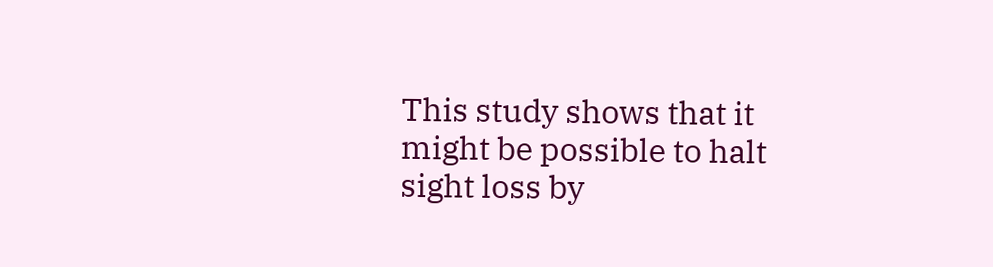This study shows that it might be possible to halt sight loss by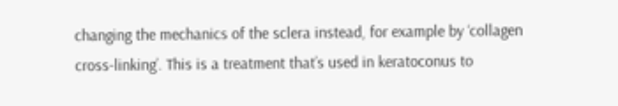changing the mechanics of the sclera instead, for example by ‘collagen cross-linking’. This is a treatment that’s used in keratoconus to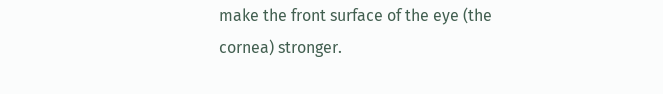make the front surface of the eye (the cornea) stronger.